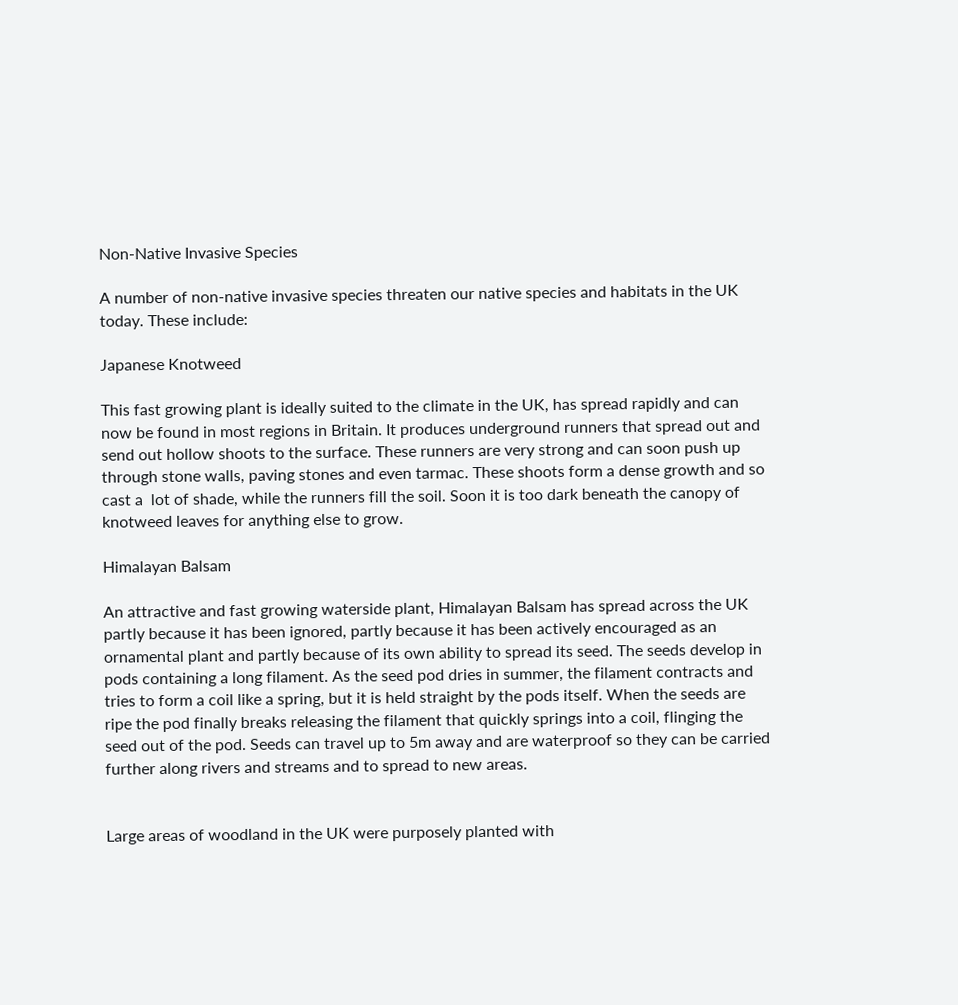Non-Native Invasive Species

A number of non-native invasive species threaten our native species and habitats in the UK today. These include:

Japanese Knotweed

This fast growing plant is ideally suited to the climate in the UK, has spread rapidly and can now be found in most regions in Britain. It produces underground runners that spread out and send out hollow shoots to the surface. These runners are very strong and can soon push up through stone walls, paving stones and even tarmac. These shoots form a dense growth and so cast a  lot of shade, while the runners fill the soil. Soon it is too dark beneath the canopy of knotweed leaves for anything else to grow.

Himalayan Balsam

An attractive and fast growing waterside plant, Himalayan Balsam has spread across the UK partly because it has been ignored, partly because it has been actively encouraged as an ornamental plant and partly because of its own ability to spread its seed. The seeds develop in pods containing a long filament. As the seed pod dries in summer, the filament contracts and tries to form a coil like a spring, but it is held straight by the pods itself. When the seeds are ripe the pod finally breaks releasing the filament that quickly springs into a coil, flinging the seed out of the pod. Seeds can travel up to 5m away and are waterproof so they can be carried further along rivers and streams and to spread to new areas.


Large areas of woodland in the UK were purposely planted with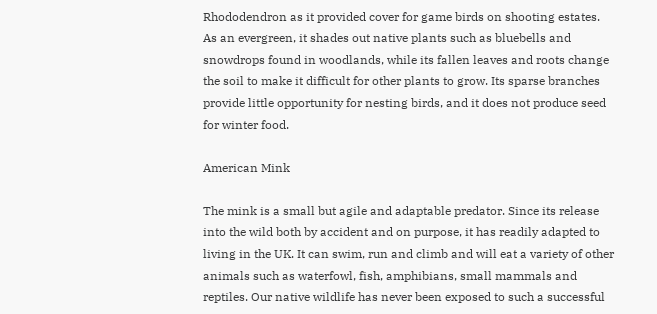Rhododendron as it provided cover for game birds on shooting estates. As an evergreen, it shades out native plants such as bluebells and snowdrops found in woodlands, while its fallen leaves and roots change the soil to make it difficult for other plants to grow. Its sparse branches provide little opportunity for nesting birds, and it does not produce seed for winter food.

American Mink

The mink is a small but agile and adaptable predator. Since its release into the wild both by accident and on purpose, it has readily adapted to living in the UK. It can swim, run and climb and will eat a variety of other animals such as waterfowl, fish, amphibians, small mammals and reptiles. Our native wildlife has never been exposed to such a successful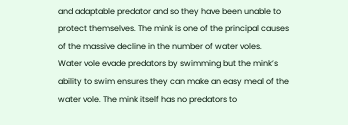and adaptable predator and so they have been unable to protect themselves. The mink is one of the principal causes of the massive decline in the number of water voles.  Water vole evade predators by swimming but the mink’s ability to swim ensures they can make an easy meal of the water vole. The mink itself has no predators to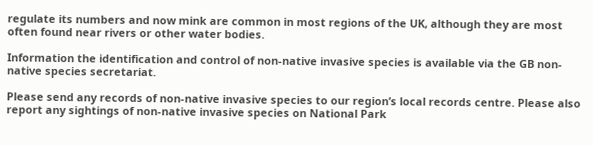regulate its numbers and now mink are common in most regions of the UK, although they are most often found near rivers or other water bodies.

Information the identification and control of non-native invasive species is available via the GB non-native species secretariat.

Please send any records of non-native invasive species to our region’s local records centre. Please also report any sightings of non-native invasive species on National Park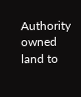Authority owned land to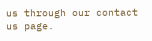us through our contact us page.